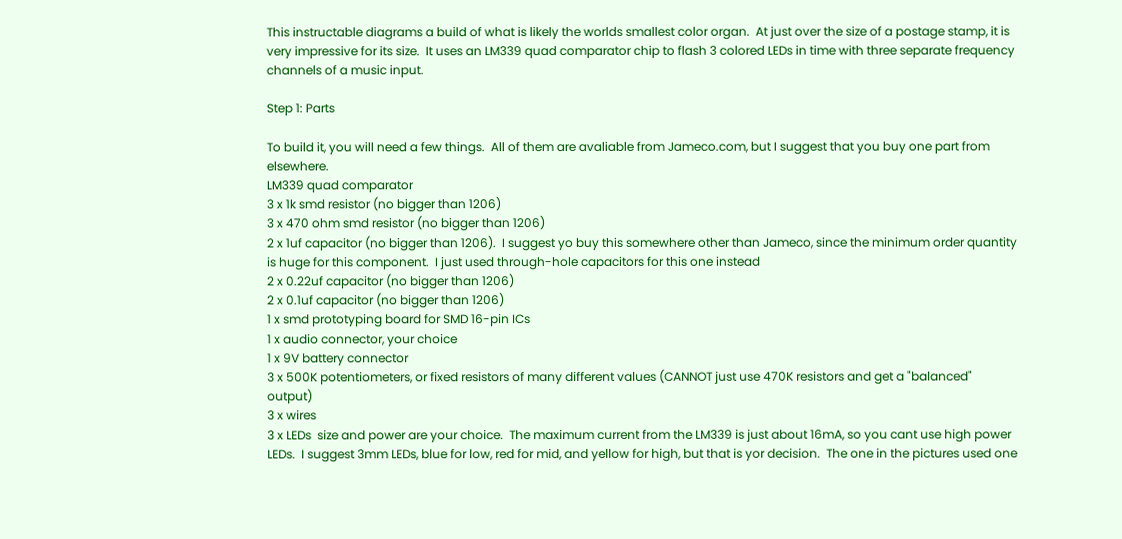This instructable diagrams a build of what is likely the worlds smallest color organ.  At just over the size of a postage stamp, it is very impressive for its size.  It uses an LM339 quad comparator chip to flash 3 colored LEDs in time with three separate frequency channels of a music input.

Step 1: Parts

To build it, you will need a few things.  All of them are avaliable from Jameco.com, but I suggest that you buy one part from elsewhere.
LM339 quad comparator
3 x 1k smd resistor (no bigger than 1206)
3 x 470 ohm smd resistor (no bigger than 1206)
2 x 1uf capacitor (no bigger than 1206).  I suggest yo buy this somewhere other than Jameco, since the minimum order quantity is huge for this component.  I just used through-hole capacitors for this one instead
2 x 0.22uf capacitor (no bigger than 1206)
2 x 0.1uf capacitor (no bigger than 1206)
1 x smd prototyping board for SMD 16-pin ICs
1 x audio connector, your choice
1 x 9V battery connector
3 x 500K potentiometers, or fixed resistors of many different values (CANNOT just use 470K resistors and get a "balanced" output)
3 x wires
3 x LEDs  size and power are your choice.  The maximum current from the LM339 is just about 16mA, so you cant use high power LEDs.  I suggest 3mm LEDs, blue for low, red for mid, and yellow for high, but that is yor decision.  The one in the pictures used one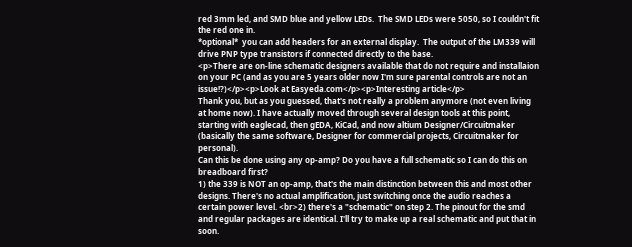red 3mm led, and SMD blue and yellow LEDs.  The SMD LEDs were 5050, so I couldn't fit the red one in.
*optional*  you can add headers for an external display.  The output of the LM339 will drive PNP type transistors if connected directly to the base.
<p>There are on-line schematic designers available that do not require and installaion on your PC (and as you are 5 years older now I'm sure parental controls are not an issue!?)</p><p>Look at Easyeda.com</p><p>Interesting article</p>
Thank you, but as you guessed, that's not really a problem anymore (not even living at home now). I have actually moved through several design tools at this point, starting with eaglecad, then gEDA, KiCad, and now altium Designer/Circuitmaker (basically the same software, Designer for commercial projects, Circuitmaker for personal).
Can this be done using any op-amp? Do you have a full schematic so I can do this on breadboard first?
1) the 339 is NOT an op-amp, that's the main distinction between this and most other designs. There's no actual amplification, just switching once the audio reaches a certain power level. <br>2) there's a "schematic" on step 2. The pinout for the smd and regular packages are identical. I'll try to make up a real schematic and put that in soon.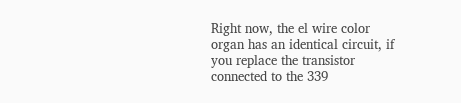Right now, the el wire color organ has an identical circuit, if you replace the transistor connected to the 339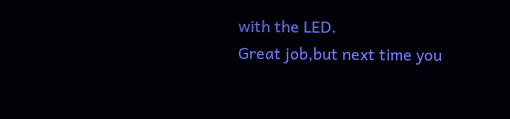with the LED.
Great job,but next time you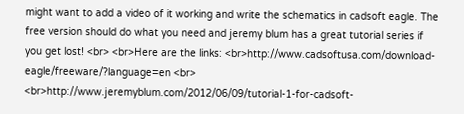might want to add a video of it working and write the schematics in cadsoft eagle. The free version should do what you need and jeremy blum has a great tutorial series if you get lost! <br> <br>Here are the links: <br>http://www.cadsoftusa.com/download-eagle/freeware/?language=en <br> <br>http://www.jeremyblum.com/2012/06/09/tutorial-1-for-cadsoft-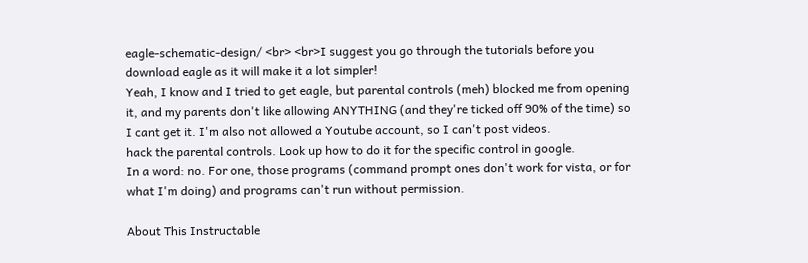eagle-schematic-design/ <br> <br>I suggest you go through the tutorials before you download eagle as it will make it a lot simpler!
Yeah, I know and I tried to get eagle, but parental controls (meh) blocked me from opening it, and my parents don't like allowing ANYTHING (and they're ticked off 90% of the time) so I cant get it. I'm also not allowed a Youtube account, so I can't post videos.
hack the parental controls. Look up how to do it for the specific control in google.
In a word: no. For one, those programs (command prompt ones don't work for vista, or for what I'm doing) and programs can't run without permission.

About This Instructable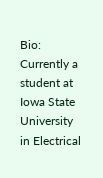Bio: Currently a student at Iowa State University in Electrical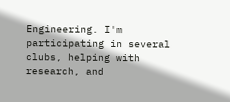Engineering. I'm participating in several clubs, helping with research, and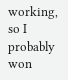working, so I probably won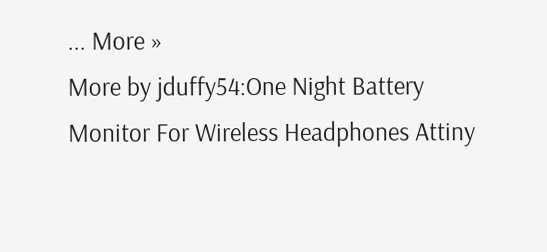... More »
More by jduffy54:One Night Battery Monitor For Wireless Headphones Attiny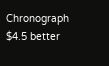Chronograph $4.5 better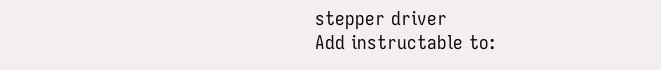stepper driver
Add instructable to: